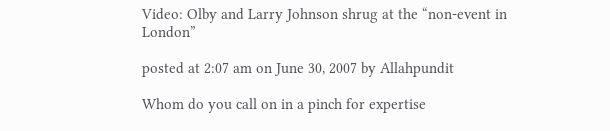Video: Olby and Larry Johnson shrug at the “non-event in London”

posted at 2:07 am on June 30, 2007 by Allahpundit

Whom do you call on in a pinch for expertise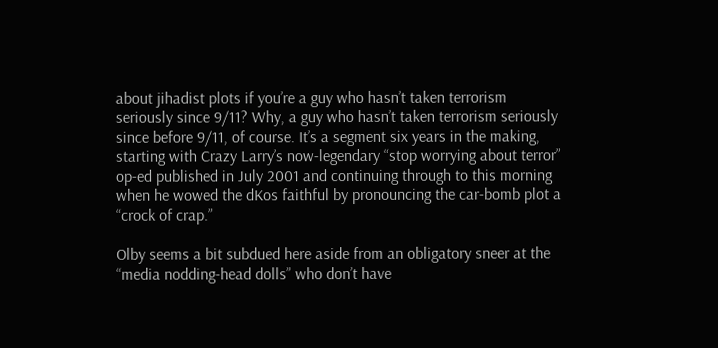about jihadist plots if you’re a guy who hasn’t taken terrorism seriously since 9/11? Why, a guy who hasn’t taken terrorism seriously since before 9/11, of course. It’s a segment six years in the making, starting with Crazy Larry’s now-legendary “stop worrying about terror” op-ed published in July 2001 and continuing through to this morning when he wowed the dKos faithful by pronouncing the car-bomb plot a “crock of crap.”

Olby seems a bit subdued here aside from an obligatory sneer at the “media nodding-head dolls” who don’t have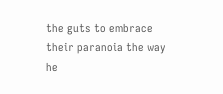the guts to embrace their paranoia the way he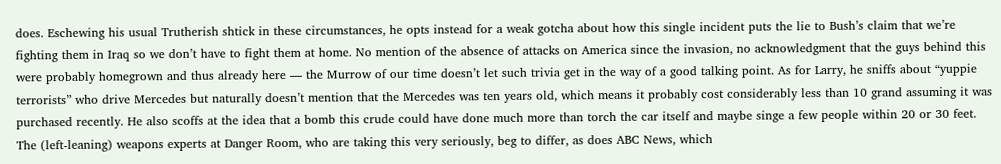does. Eschewing his usual Trutherish shtick in these circumstances, he opts instead for a weak gotcha about how this single incident puts the lie to Bush’s claim that we’re fighting them in Iraq so we don’t have to fight them at home. No mention of the absence of attacks on America since the invasion, no acknowledgment that the guys behind this were probably homegrown and thus already here — the Murrow of our time doesn’t let such trivia get in the way of a good talking point. As for Larry, he sniffs about “yuppie terrorists” who drive Mercedes but naturally doesn’t mention that the Mercedes was ten years old, which means it probably cost considerably less than 10 grand assuming it was purchased recently. He also scoffs at the idea that a bomb this crude could have done much more than torch the car itself and maybe singe a few people within 20 or 30 feet. The (left-leaning) weapons experts at Danger Room, who are taking this very seriously, beg to differ, as does ABC News, which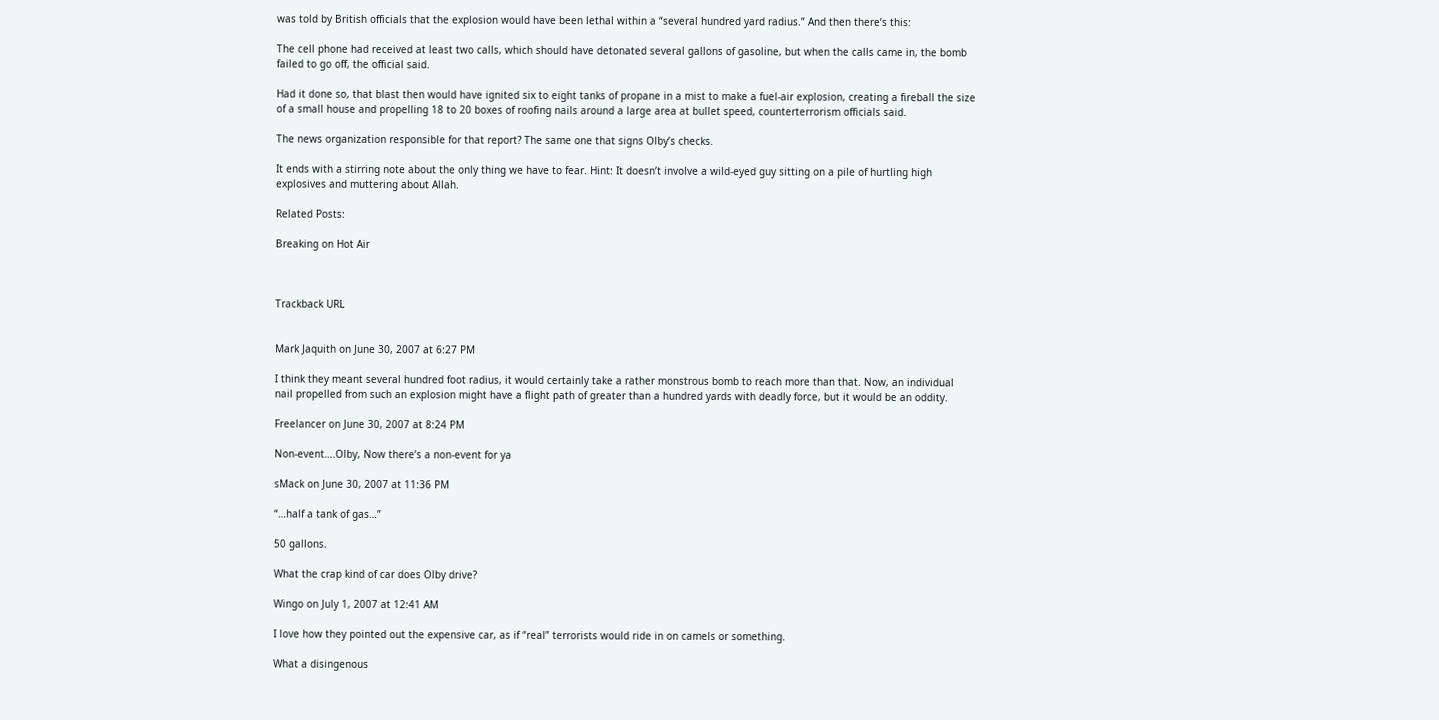was told by British officials that the explosion would have been lethal within a “several hundred yard radius.” And then there’s this:

The cell phone had received at least two calls, which should have detonated several gallons of gasoline, but when the calls came in, the bomb failed to go off, the official said.

Had it done so, that blast then would have ignited six to eight tanks of propane in a mist to make a fuel-air explosion, creating a fireball the size of a small house and propelling 18 to 20 boxes of roofing nails around a large area at bullet speed, counterterrorism officials said.

The news organization responsible for that report? The same one that signs Olby’s checks.

It ends with a stirring note about the only thing we have to fear. Hint: It doesn’t involve a wild-eyed guy sitting on a pile of hurtling high explosives and muttering about Allah.

Related Posts:

Breaking on Hot Air



Trackback URL


Mark Jaquith on June 30, 2007 at 6:27 PM

I think they meant several hundred foot radius, it would certainly take a rather monstrous bomb to reach more than that. Now, an individual nail propelled from such an explosion might have a flight path of greater than a hundred yards with deadly force, but it would be an oddity.

Freelancer on June 30, 2007 at 8:24 PM

Non-event….Olby, Now there’s a non-event for ya

sMack on June 30, 2007 at 11:36 PM

“…half a tank of gas…”

50 gallons.

What the crap kind of car does Olby drive?

Wingo on July 1, 2007 at 12:41 AM

I love how they pointed out the expensive car, as if “real” terrorists would ride in on camels or something.

What a disingenous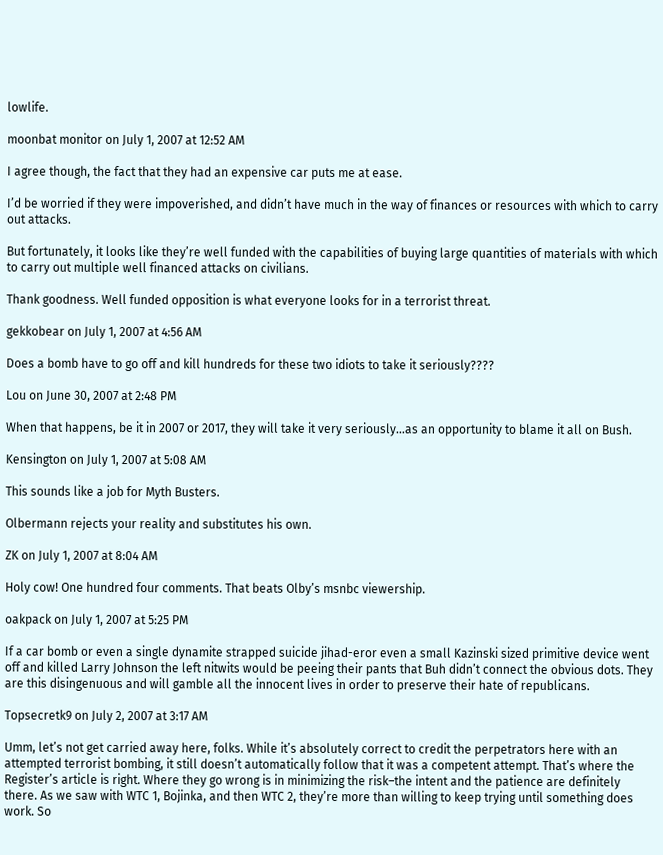lowlife.

moonbat monitor on July 1, 2007 at 12:52 AM

I agree though, the fact that they had an expensive car puts me at ease.

I’d be worried if they were impoverished, and didn’t have much in the way of finances or resources with which to carry out attacks.

But fortunately, it looks like they’re well funded with the capabilities of buying large quantities of materials with which to carry out multiple well financed attacks on civilians.

Thank goodness. Well funded opposition is what everyone looks for in a terrorist threat.

gekkobear on July 1, 2007 at 4:56 AM

Does a bomb have to go off and kill hundreds for these two idiots to take it seriously????

Lou on June 30, 2007 at 2:48 PM

When that happens, be it in 2007 or 2017, they will take it very seriously…as an opportunity to blame it all on Bush.

Kensington on July 1, 2007 at 5:08 AM

This sounds like a job for Myth Busters.

Olbermann rejects your reality and substitutes his own.

ZK on July 1, 2007 at 8:04 AM

Holy cow! One hundred four comments. That beats Olby’s msnbc viewership.

oakpack on July 1, 2007 at 5:25 PM

If a car bomb or even a single dynamite strapped suicide jihad-eror even a small Kazinski sized primitive device went off and killed Larry Johnson the left nitwits would be peeing their pants that Buh didn’t connect the obvious dots. They are this disingenuous and will gamble all the innocent lives in order to preserve their hate of republicans.

Topsecretk9 on July 2, 2007 at 3:17 AM

Umm, let’s not get carried away here, folks. While it’s absolutely correct to credit the perpetrators here with an attempted terrorist bombing, it still doesn’t automatically follow that it was a competent attempt. That’s where the Register’s article is right. Where they go wrong is in minimizing the risk–the intent and the patience are definitely there. As we saw with WTC 1, Bojinka, and then WTC 2, they’re more than willing to keep trying until something does work. So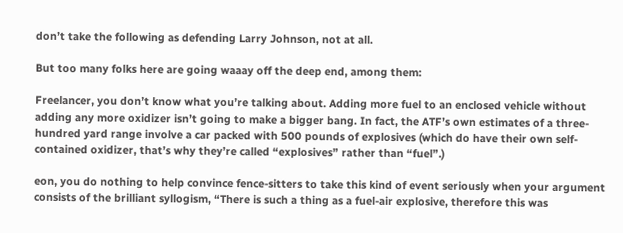don’t take the following as defending Larry Johnson, not at all.

But too many folks here are going waaay off the deep end, among them:

Freelancer, you don’t know what you’re talking about. Adding more fuel to an enclosed vehicle without adding any more oxidizer isn’t going to make a bigger bang. In fact, the ATF’s own estimates of a three-hundred yard range involve a car packed with 500 pounds of explosives (which do have their own self-contained oxidizer, that’s why they’re called “explosives” rather than “fuel”.)

eon, you do nothing to help convince fence-sitters to take this kind of event seriously when your argument consists of the brilliant syllogism, “There is such a thing as a fuel-air explosive, therefore this was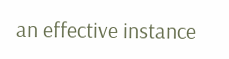an effective instance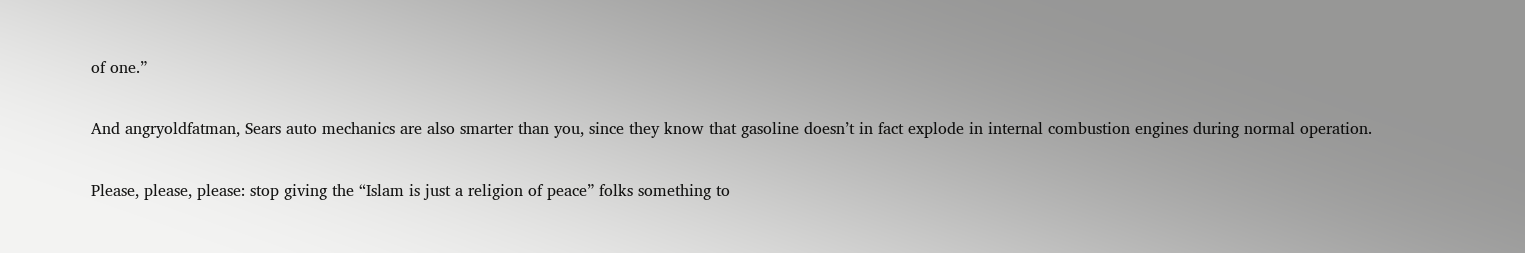of one.”

And angryoldfatman, Sears auto mechanics are also smarter than you, since they know that gasoline doesn’t in fact explode in internal combustion engines during normal operation.

Please, please, please: stop giving the “Islam is just a religion of peace” folks something to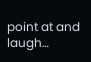point at and laugh…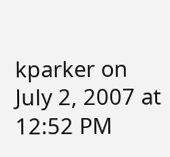kparker on July 2, 2007 at 12:52 PM